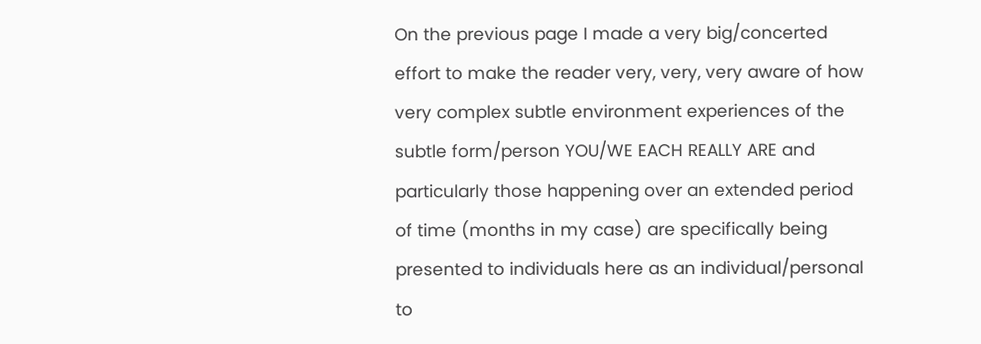On the previous page I made a very big/concerted effort to make the reader very, very, very aware of how very complex subtle environment experiences of the subtle form/person YOU/WE EACH REALLY ARE and particularly those happening over an extended period of time (months in my case) are specifically being presented to individuals here as an individual/personal to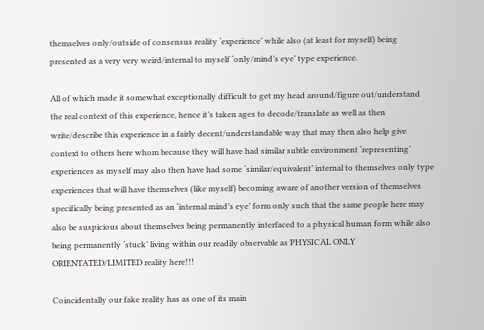themselves only/outside of consensus reality ‘experience’ while also (at least for myself) being presented as a very very weird/internal to myself ‘only/mind’s eye’ type experience.

All of which made it somewhat exceptionally difficult to get my head around/figure out/understand the real context of this experience, hence it’s taken ages to decode/translate as well as then write/describe this experience in a fairly decent/understandable way that may then also help give context to others here whom because they will have had similar subtle environment ‘representing’ experiences as myself may also then have had some ‘similar/equivalent’ internal to themselves only type experiences that will have themselves (like myself) becoming aware of another version of themselves specifically being presented as an ‘internal mind’s eye’ form only such that the same people here may also be suspicious about themselves being permanently interfaced to a physical human form while also being permanently ‘stuck’ living within our readily observable as PHYSICAL ONLY ORIENTATED/LIMITED reality here!!!

Coincidentally our fake reality has as one of its main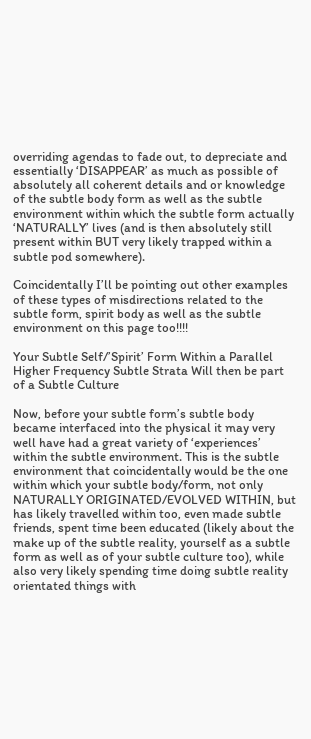overriding agendas to fade out, to depreciate and essentially ‘DISAPPEAR’ as much as possible of absolutely all coherent details and or knowledge of the subtle body form as well as the subtle environment within which the subtle form actually ‘NATURALLY’ lives (and is then absolutely still present within BUT very likely trapped within a subtle pod somewhere).

Coincidentally I’ll be pointing out other examples of these types of misdirections related to the subtle form, spirit body as well as the subtle environment on this page too!!!!

Your Subtle Self/’Spirit’ Form Within a Parallel Higher Frequency Subtle Strata Will then be part of a Subtle Culture

Now, before your subtle form’s subtle body became interfaced into the physical it may very well have had a great variety of ‘experiences’ within the subtle environment. This is the subtle environment that coincidentally would be the one within which your subtle body/form, not only NATURALLY ORIGINATED/EVOLVED WITHIN, but has likely travelled within too, even made subtle friends, spent time been educated (likely about the make up of the subtle reality, yourself as a subtle form as well as of your subtle culture too), while also very likely spending time doing subtle reality orientated things with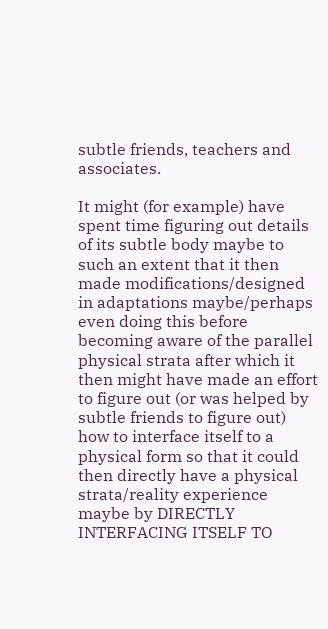subtle friends, teachers and associates.

It might (for example) have spent time figuring out details of its subtle body maybe to such an extent that it then made modifications/designed in adaptations maybe/perhaps even doing this before becoming aware of the parallel physical strata after which it then might have made an effort to figure out (or was helped by subtle friends to figure out) how to interface itself to a physical form so that it could then directly have a physical strata/reality experience maybe by DIRECTLY INTERFACING ITSELF TO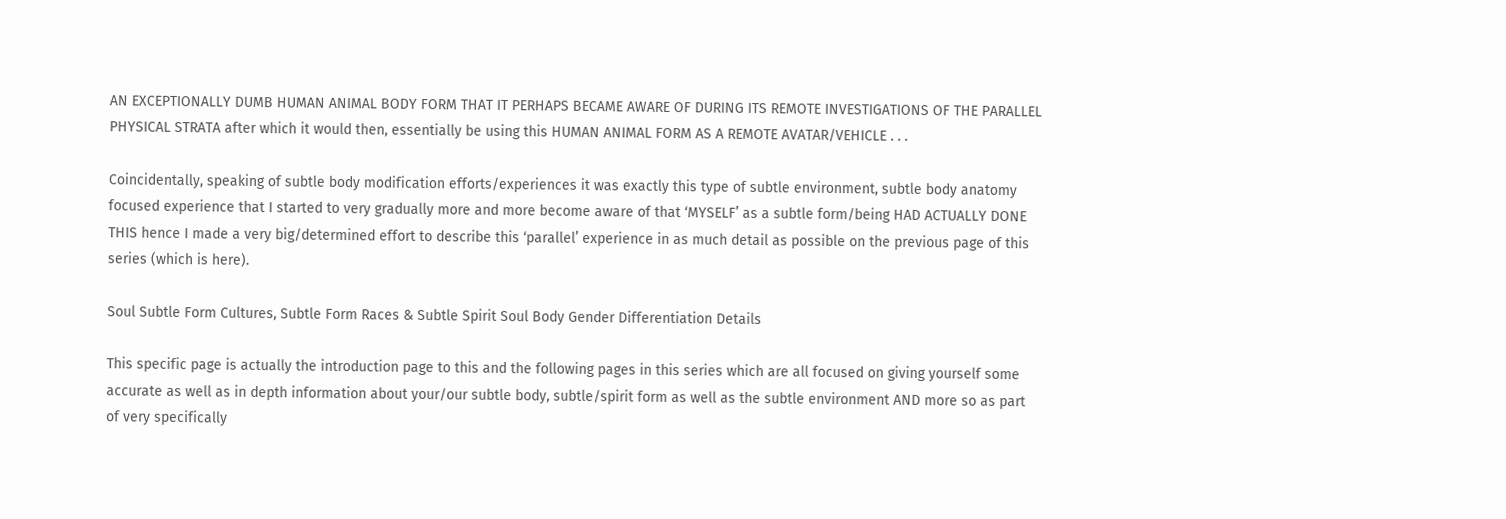AN EXCEPTIONALLY DUMB HUMAN ANIMAL BODY FORM THAT IT PERHAPS BECAME AWARE OF DURING ITS REMOTE INVESTIGATIONS OF THE PARALLEL PHYSICAL STRATA after which it would then, essentially be using this HUMAN ANIMAL FORM AS A REMOTE AVATAR/VEHICLE . . .

Coincidentally, speaking of subtle body modification efforts/experiences it was exactly this type of subtle environment, subtle body anatomy focused experience that I started to very gradually more and more become aware of that ‘MYSELF’ as a subtle form/being HAD ACTUALLY DONE THIS hence I made a very big/determined effort to describe this ‘parallel’ experience in as much detail as possible on the previous page of this series (which is here).

Soul Subtle Form Cultures, Subtle Form Races & Subtle Spirit Soul Body Gender Differentiation Details

This specific page is actually the introduction page to this and the following pages in this series which are all focused on giving yourself some accurate as well as in depth information about your/our subtle body, subtle/spirit form as well as the subtle environment AND more so as part of very specifically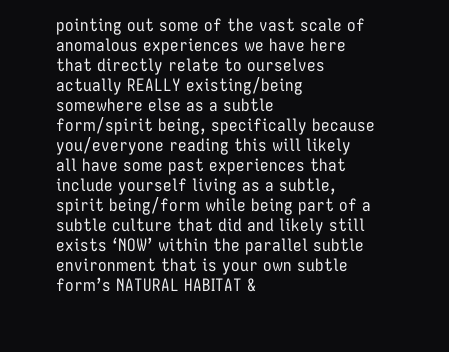pointing out some of the vast scale of anomalous experiences we have here that directly relate to ourselves actually REALLY existing/being somewhere else as a subtle form/spirit being, specifically because you/everyone reading this will likely all have some past experiences that include yourself living as a subtle, spirit being/form while being part of a subtle culture that did and likely still exists ‘NOW’ within the parallel subtle environment that is your own subtle form’s NATURAL HABITAT &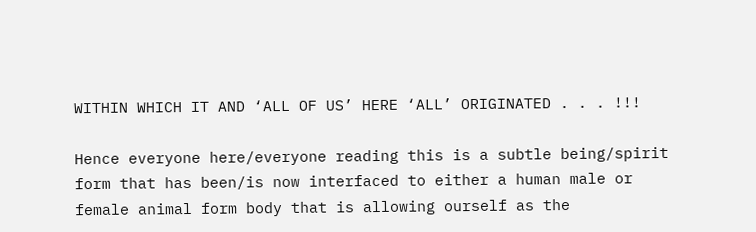WITHIN WHICH IT AND ‘ALL OF US’ HERE ‘ALL’ ORIGINATED . . . !!!

Hence everyone here/everyone reading this is a subtle being/spirit form that has been/is now interfaced to either a human male or female animal form body that is allowing ourself as the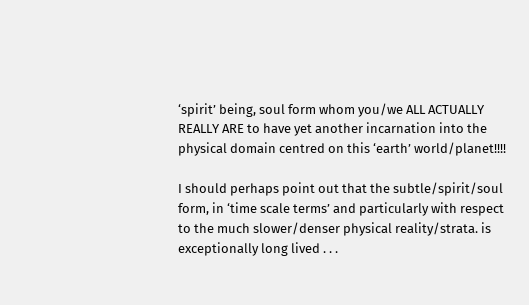‘spirit’ being, soul form whom you/we ALL ACTUALLY REALLY ARE to have yet another incarnation into the physical domain centred on this ‘earth’ world/planet!!!!

I should perhaps point out that the subtle/spirit/soul form, in ‘time scale terms’ and particularly with respect to the much slower/denser physical reality/strata. is exceptionally long lived . . .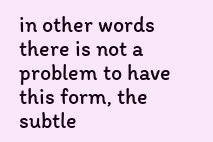in other words there is not a problem to have this form, the subtle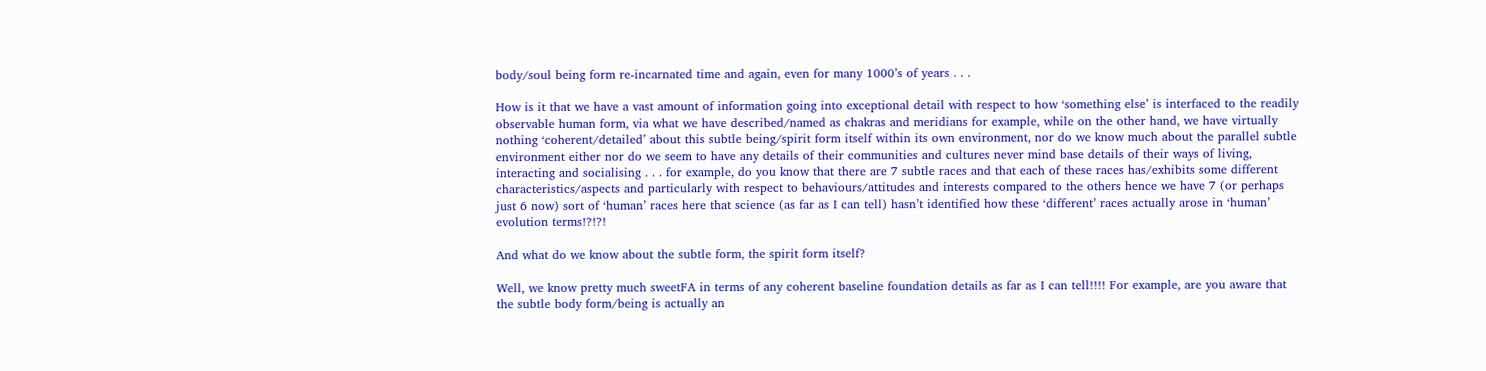body/soul being form re-incarnated time and again, even for many 1000’s of years . . .

How is it that we have a vast amount of information going into exceptional detail with respect to how ‘something else’ is interfaced to the readily observable human form, via what we have described/named as chakras and meridians for example, while on the other hand, we have virtually nothing ‘coherent/detailed’ about this subtle being/spirit form itself within its own environment, nor do we know much about the parallel subtle environment either nor do we seem to have any details of their communities and cultures never mind base details of their ways of living, interacting and socialising . . . for example, do you know that there are 7 subtle races and that each of these races has/exhibits some different characteristics/aspects and particularly with respect to behaviours/attitudes and interests compared to the others hence we have 7 (or perhaps just 6 now) sort of ‘human’ races here that science (as far as I can tell) hasn’t identified how these ‘different’ races actually arose in ‘human’ evolution terms!?!?!

And what do we know about the subtle form, the spirit form itself?

Well, we know pretty much sweetFA in terms of any coherent baseline foundation details as far as I can tell!!!! For example, are you aware that the subtle body form/being is actually an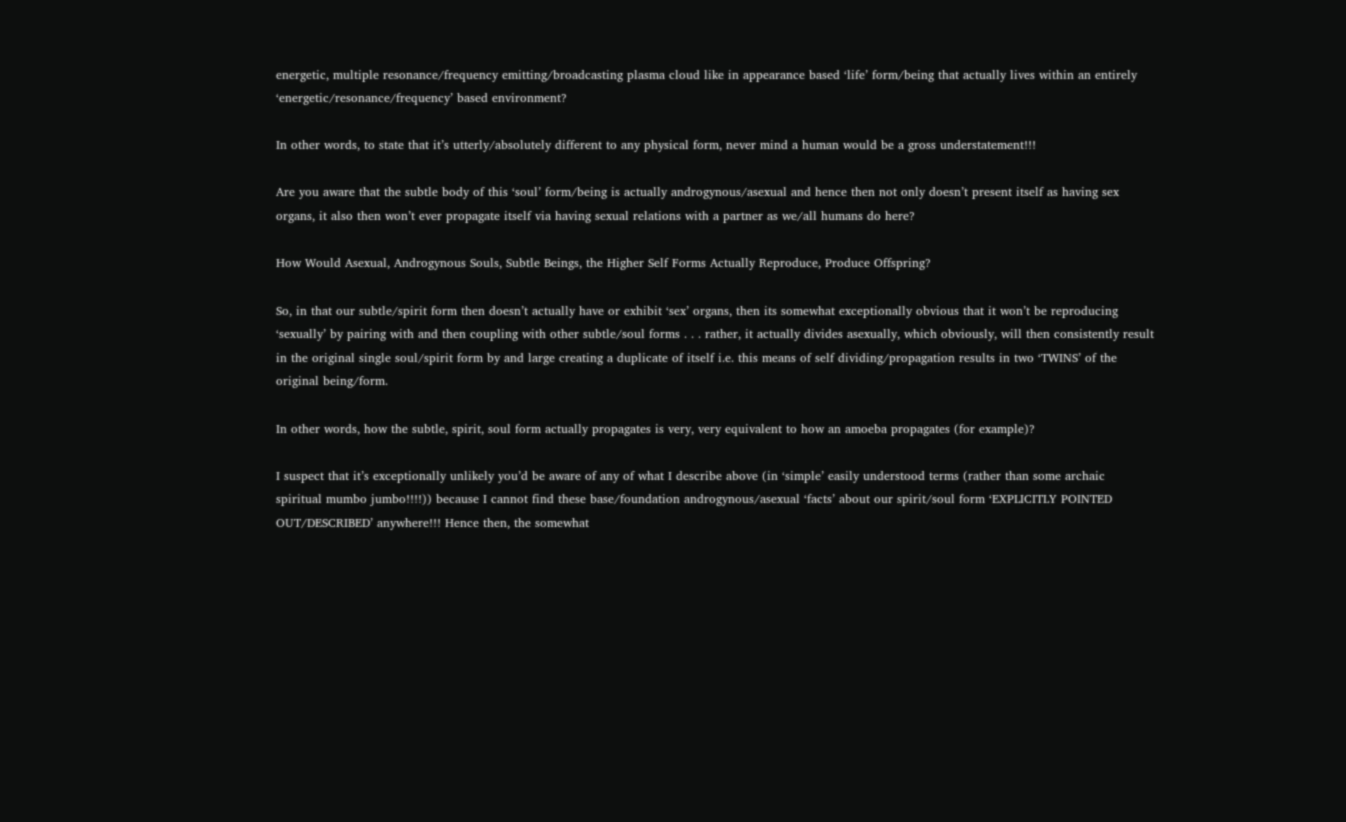energetic, multiple resonance/frequency emitting/broadcasting plasma cloud like in appearance based ‘life’ form/being that actually lives within an entirely ‘energetic/resonance/frequency’ based environment?

In other words, to state that it’s utterly/absolutely different to any physical form, never mind a human would be a gross understatement!!!

Are you aware that the subtle body of this ‘soul’ form/being is actually androgynous/asexual and hence then not only doesn’t present itself as having sex organs, it also then won’t ever propagate itself via having sexual relations with a partner as we/all humans do here?

How Would Asexual, Androgynous Souls, Subtle Beings, the Higher Self Forms Actually Reproduce, Produce Offspring?

So, in that our subtle/spirit form then doesn’t actually have or exhibit ‘sex’ organs, then its somewhat exceptionally obvious that it won’t be reproducing ‘sexually’ by pairing with and then coupling with other subtle/soul forms . . . rather, it actually divides asexually, which obviously, will then consistently result in the original single soul/spirit form by and large creating a duplicate of itself i.e. this means of self dividing/propagation results in two ‘TWINS’ of the original being/form.

In other words, how the subtle, spirit, soul form actually propagates is very, very equivalent to how an amoeba propagates (for example)?

I suspect that it’s exceptionally unlikely you’d be aware of any of what I describe above (in ‘simple’ easily understood terms (rather than some archaic spiritual mumbo jumbo!!!!)) because I cannot find these base/foundation androgynous/asexual ‘facts’ about our spirit/soul form ‘EXPLICITLY POINTED OUT/DESCRIBED’ anywhere!!! Hence then, the somewhat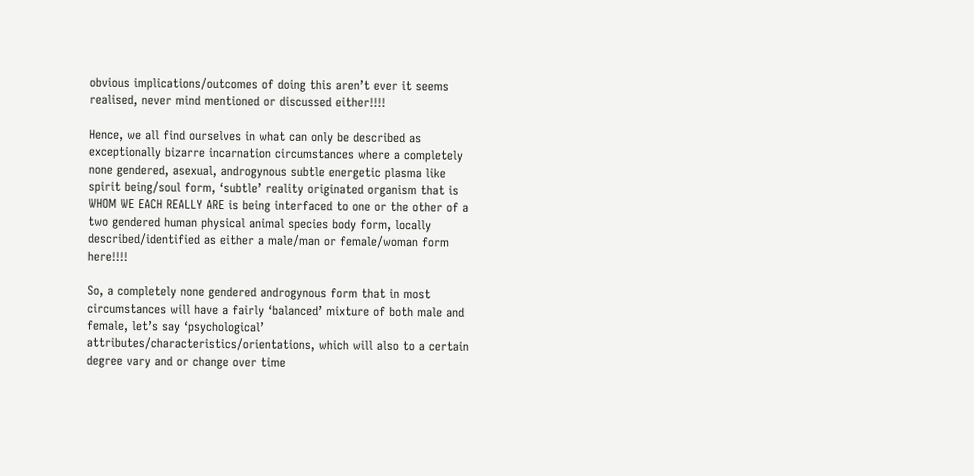obvious implications/outcomes of doing this aren’t ever it seems realised, never mind mentioned or discussed either!!!!

Hence, we all find ourselves in what can only be described as exceptionally bizarre incarnation circumstances where a completely none gendered, asexual, androgynous subtle energetic plasma like spirit being/soul form, ‘subtle’ reality originated organism that is WHOM WE EACH REALLY ARE is being interfaced to one or the other of a two gendered human physical animal species body form, locally described/identified as either a male/man or female/woman form here!!!!

So, a completely none gendered androgynous form that in most circumstances will have a fairly ‘balanced’ mixture of both male and female, let’s say ‘psychological’ attributes/characteristics/orientations, which will also to a certain degree vary and or change over time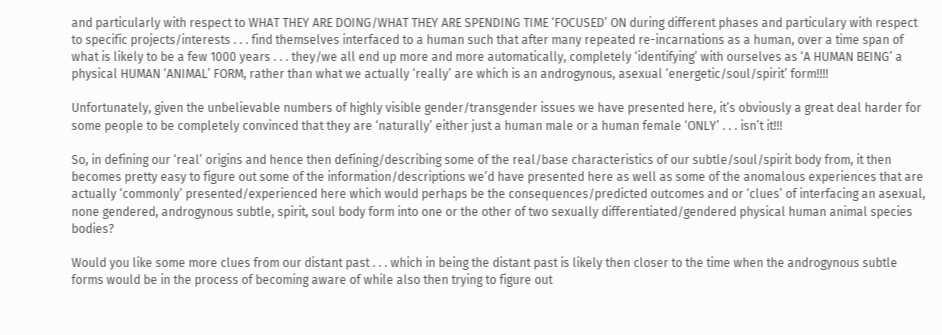and particularly with respect to WHAT THEY ARE DOING/WHAT THEY ARE SPENDING TIME ‘FOCUSED’ ON during different phases and particulary with respect to specific projects/interests . . . find themselves interfaced to a human such that after many repeated re-incarnations as a human, over a time span of what is likely to be a few 1000 years . . . they/we all end up more and more automatically, completely ‘identifying’ with ourselves as ‘A HUMAN BEING’ a physical HUMAN ‘ANIMAL’ FORM, rather than what we actually ‘really’ are which is an androgynous, asexual ‘energetic/soul/spirit’ form!!!!

Unfortunately, given the unbelievable numbers of highly visible gender/transgender issues we have presented here, it’s obviously a great deal harder for some people to be completely convinced that they are ‘naturally’ either just a human male or a human female ‘ONLY’ . . . isn’t it!!!

So, in defining our ‘real’ origins and hence then defining/describing some of the real/base characteristics of our subtle/soul/spirit body from, it then becomes pretty easy to figure out some of the information/descriptions we’d have presented here as well as some of the anomalous experiences that are actually ‘commonly’ presented/experienced here which would perhaps be the consequences/predicted outcomes and or ‘clues’ of interfacing an asexual, none gendered, androgynous subtle, spirit, soul body form into one or the other of two sexually differentiated/gendered physical human animal species bodies?

Would you like some more clues from our distant past . . . which in being the distant past is likely then closer to the time when the androgynous subtle forms would be in the process of becoming aware of while also then trying to figure out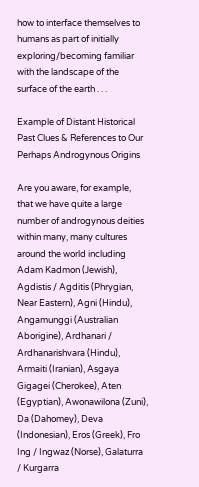how to interface themselves to humans as part of initially exploring/becoming familiar with the landscape of the surface of the earth . . .

Example of Distant Historical Past Clues & References to Our Perhaps Androgynous Origins

Are you aware, for example, that we have quite a large number of androgynous deities within many, many cultures around the world including Adam Kadmon (Jewish), Agdistis / Agditis (Phrygian, Near Eastern), Agni (Hindu), Angamunggi (Australian Aborigine), Ardhanari / Ardhanarishvara (Hindu), Armaiti (Iranian), Asgaya Gigagei (Cherokee), Aten (Egyptian), Awonawilona (Zuni), Da (Dahomey), Deva (Indonesian), Eros (Greek), Fro Ing / Ingwaz (Norse), Galaturra / Kurgarra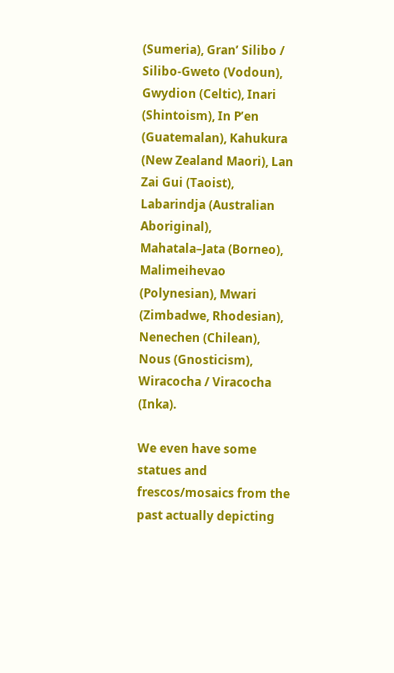(Sumeria), Gran’ Silibo / Silibo-Gweto (Vodoun), Gwydion (Celtic), Inari (Shintoism), In P’en (Guatemalan), Kahukura (New Zealand Maori), Lan Zai Gui (Taoist), Labarindja (Australian Aboriginal), Mahatala–Jata (Borneo), Malimeihevao (Polynesian), Mwari (Zimbadwe, Rhodesian), Nenechen (Chilean), Nous (Gnosticism), Wiracocha / Viracocha (Inka).

We even have some statues and frescos/mosaics from the past actually depicting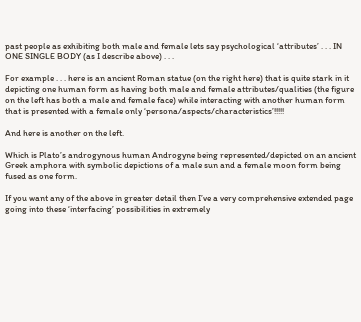past people as exhibiting both male and female lets say psychological ‘attributes’ . . . IN ONE SINGLE BODY (as I describe above) . . .

For example . . . here is an ancient Roman statue (on the right here) that is quite stark in it depicting one human form as having both male and female attributes/qualities (the figure on the left has both a male and female face) while interacting with another human form that is presented with a female only ‘persona/aspects/characteristics’!!!!!

And here is another on the left.

Which is Plato’s androgynous human Androgyne being represented/depicted on an ancient Greek amphora with symbolic depictions of a male sun and a female moon form being fused as one form.

If you want any of the above in greater detail then I’ve a very comprehensive extended page going into these ‘interfacing’ possibilities in extremely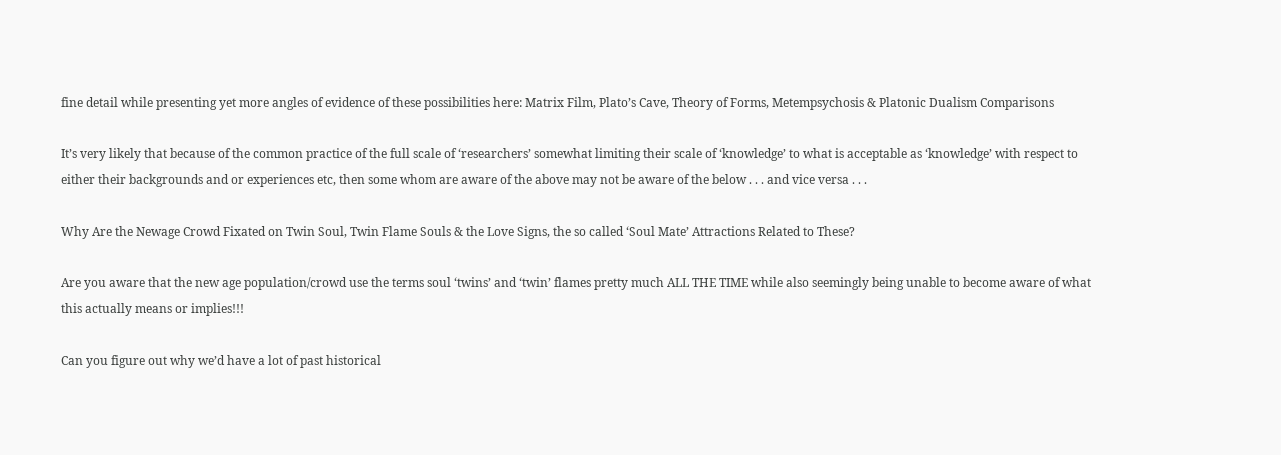fine detail while presenting yet more angles of evidence of these possibilities here: Matrix Film, Plato’s Cave, Theory of Forms, Metempsychosis & Platonic Dualism Comparisons

It’s very likely that because of the common practice of the full scale of ‘researchers’ somewhat limiting their scale of ‘knowledge’ to what is acceptable as ‘knowledge’ with respect to either their backgrounds and or experiences etc, then some whom are aware of the above may not be aware of the below . . . and vice versa . . .

Why Are the Newage Crowd Fixated on Twin Soul, Twin Flame Souls & the Love Signs, the so called ‘Soul Mate’ Attractions Related to These?

Are you aware that the new age population/crowd use the terms soul ‘twins’ and ‘twin’ flames pretty much ALL THE TIME while also seemingly being unable to become aware of what this actually means or implies!!!

Can you figure out why we’d have a lot of past historical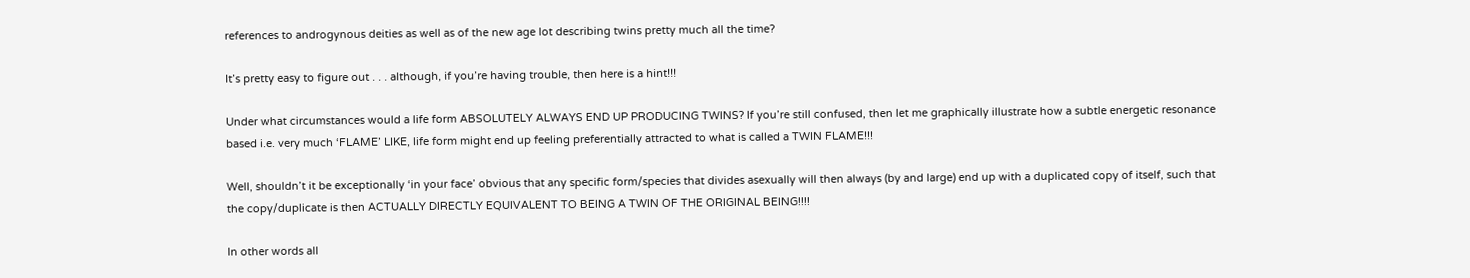references to androgynous deities as well as of the new age lot describing twins pretty much all the time?

It’s pretty easy to figure out . . . although, if you’re having trouble, then here is a hint!!!

Under what circumstances would a life form ABSOLUTELY ALWAYS END UP PRODUCING TWINS? If you’re still confused, then let me graphically illustrate how a subtle energetic resonance based i.e. very much ‘FLAME’ LIKE, life form might end up feeling preferentially attracted to what is called a TWIN FLAME!!!

Well, shouldn’t it be exceptionally ‘in your face’ obvious that any specific form/species that divides asexually will then always (by and large) end up with a duplicated copy of itself, such that the copy/duplicate is then ACTUALLY DIRECTLY EQUIVALENT TO BEING A TWIN OF THE ORIGINAL BEING!!!!

In other words all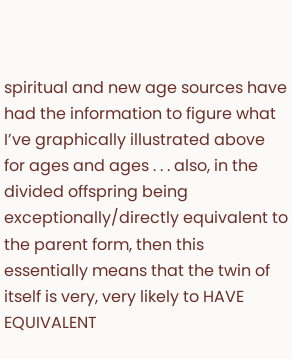spiritual and new age sources have had the information to figure what I’ve graphically illustrated above for ages and ages . . . also, in the divided offspring being exceptionally/directly equivalent to the parent form, then this essentially means that the twin of itself is very, very likely to HAVE EQUIVALENT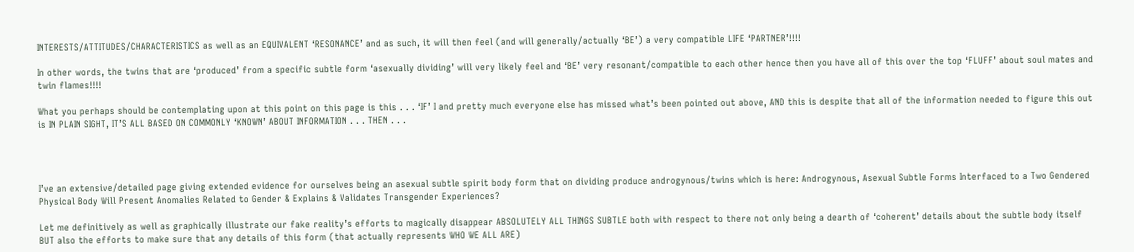INTERESTS/ATTITUDES/CHARACTERISTICS as well as an EQUIVALENT ‘RESONANCE’ and as such, it will then feel (and will generally/actually ‘BE’) a very compatible LIFE ‘PARTNER’!!!!

In other words, the twins that are ‘produced’ from a specific subtle form ‘asexually dividing’ will very likely feel and ‘BE’ very resonant/compatible to each other hence then you have all of this over the top ‘FLUFF’ about soul mates and twin flames!!!!

What you perhaps should be contemplating upon at this point on this page is this . . . ‘IF’ I and pretty much everyone else has missed what’s been pointed out above, AND this is despite that all of the information needed to figure this out is IN PLAIN SIGHT, IT’S ALL BASED ON COMMONLY ‘KNOWN’ ABOUT INFORMATION . . . THEN . . .




I’ve an extensive/detailed page giving extended evidence for ourselves being an asexual subtle spirit body form that on dividing produce androgynous/twins which is here: Androgynous, Asexual Subtle Forms Interfaced to a Two Gendered Physical Body Will Present Anomalies Related to Gender & Explains & Validates Transgender Experiences?

Let me definitively as well as graphically illustrate our fake reality’s efforts to magically disappear ABSOLUTELY ALL THINGS SUBTLE both with respect to there not only being a dearth of ‘coherent’ details about the subtle body itself BUT also the efforts to make sure that any details of this form (that actually represents WHO WE ALL ARE)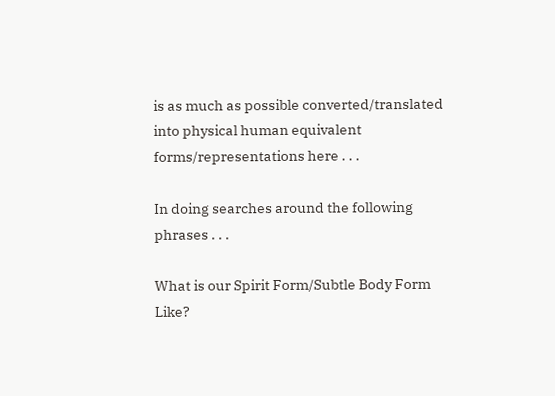is as much as possible converted/translated into physical human equivalent forms/representations here . . .

In doing searches around the following phrases . . .

What is our Spirit Form/Subtle Body Form Like?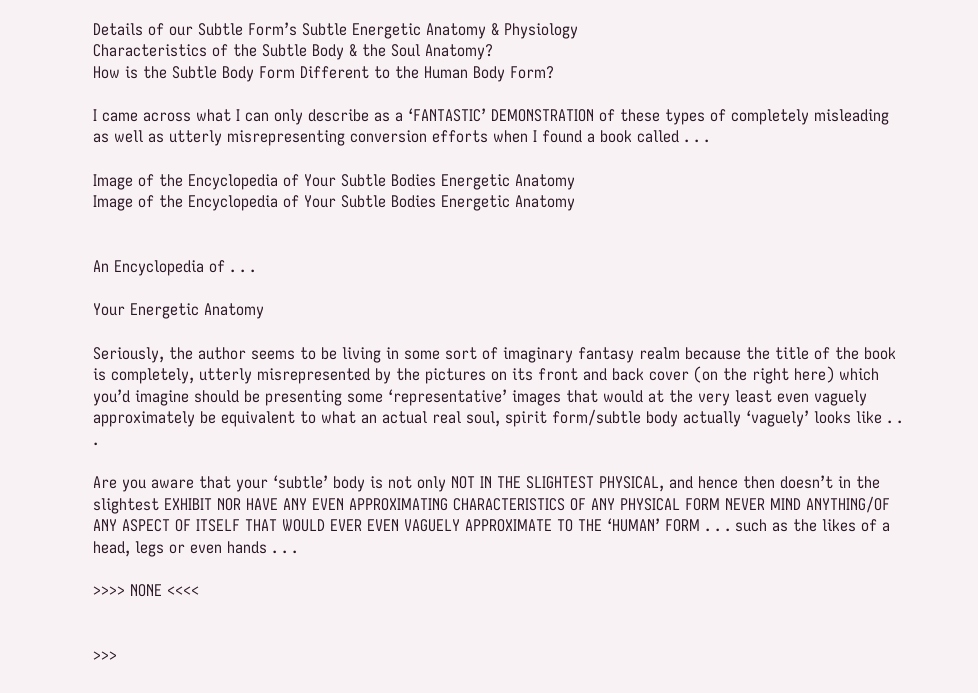Details of our Subtle Form’s Subtle Energetic Anatomy & Physiology
Characteristics of the Subtle Body & the Soul Anatomy?
How is the Subtle Body Form Different to the Human Body Form?

I came across what I can only describe as a ‘FANTASTIC’ DEMONSTRATION of these types of completely misleading as well as utterly misrepresenting conversion efforts when I found a book called . . .

Image of the Encyclopedia of Your Subtle Bodies Energetic Anatomy
Image of the Encyclopedia of Your Subtle Bodies Energetic Anatomy


An Encyclopedia of . . .

Your Energetic Anatomy

Seriously, the author seems to be living in some sort of imaginary fantasy realm because the title of the book is completely, utterly misrepresented by the pictures on its front and back cover (on the right here) which you’d imagine should be presenting some ‘representative’ images that would at the very least even vaguely approximately be equivalent to what an actual real soul, spirit form/subtle body actually ‘vaguely’ looks like . . .

Are you aware that your ‘subtle’ body is not only NOT IN THE SLIGHTEST PHYSICAL, and hence then doesn’t in the slightest EXHIBIT NOR HAVE ANY EVEN APPROXIMATING CHARACTERISTICS OF ANY PHYSICAL FORM NEVER MIND ANYTHING/OF ANY ASPECT OF ITSELF THAT WOULD EVER EVEN VAGUELY APPROXIMATE TO THE ‘HUMAN’ FORM . . . such as the likes of a head, legs or even hands . . .

>>>> NONE <<<<


>>>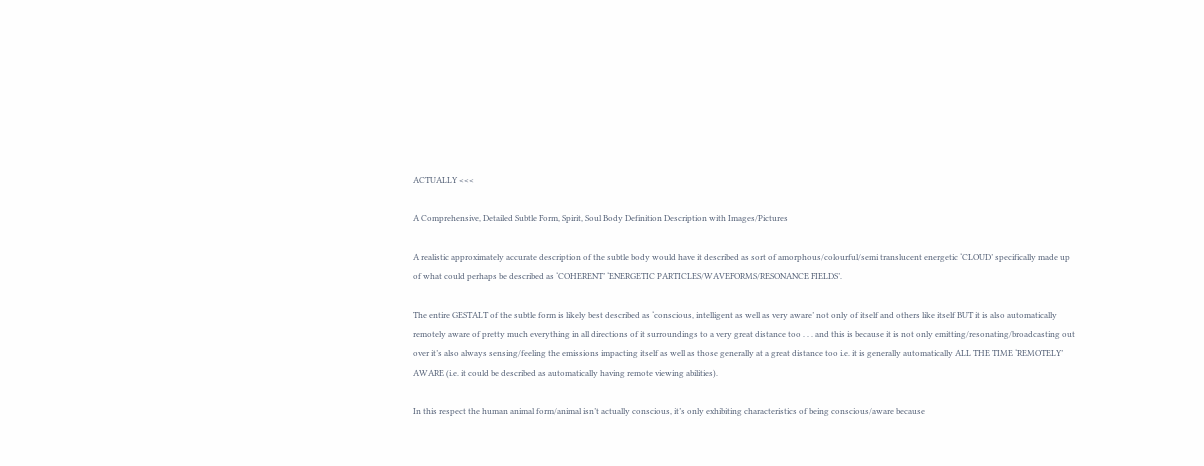ACTUALLY <<<

A Comprehensive, Detailed Subtle Form, Spirit, Soul Body Definition Description with Images/Pictures

A realistic approximately accurate description of the subtle body would have it described as sort of amorphous/colourful/semi translucent energetic ‘CLOUD’ specifically made up of what could perhaps be described as ‘COHERENT’ ‘ENERGETIC PARTICLES/WAVEFORMS/RESONANCE FIELDS’.

The entire GESTALT of the subtle form is likely best described as ‘conscious, intelligent as well as very aware’ not only of itself and others like itself BUT it is also automatically remotely aware of pretty much everything in all directions of it surroundings to a very great distance too . . . and this is because it is not only emitting/resonating/broadcasting out over it’s also always sensing/feeling the emissions impacting itself as well as those generally at a great distance too i.e. it is generally automatically ALL THE TIME ‘REMOTELY’ AWARE (i.e. it could be described as automatically having remote viewing abilities).

In this respect the human animal form/animal isn’t actually conscious, it’s only exhibiting characteristics of being conscious/aware because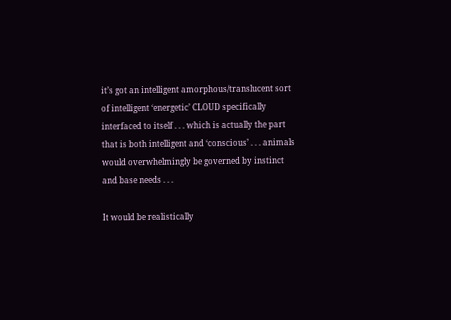it’s got an intelligent amorphous/translucent sort of intelligent ‘energetic’ CLOUD specifically interfaced to itself . . . which is actually the part that is both intelligent and ‘conscious’ . . . animals would overwhelmingly be governed by instinct and base needs . . .

It would be realistically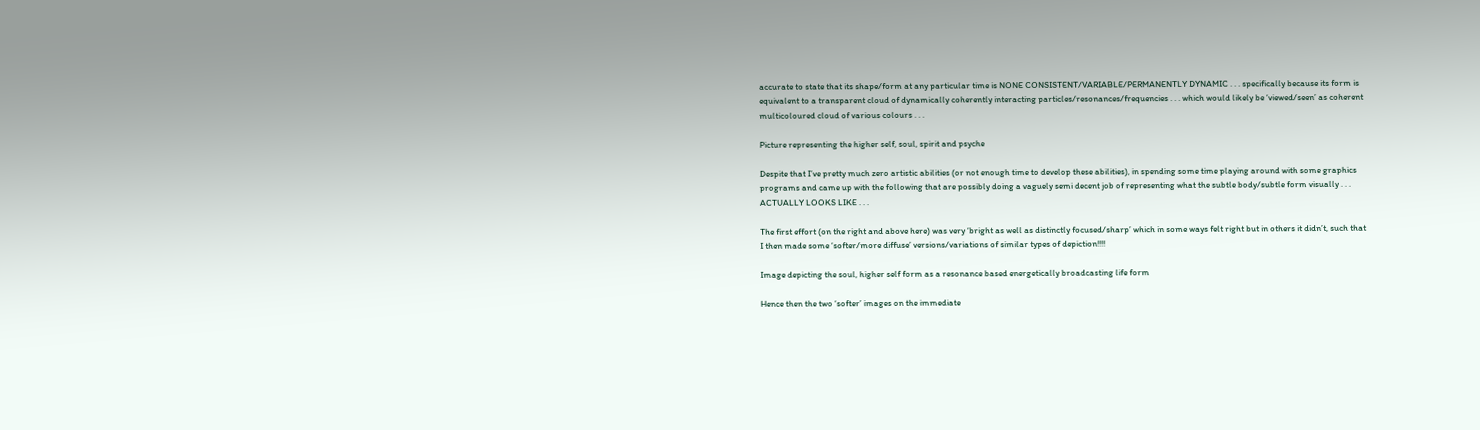accurate to state that its shape/form at any particular time is NONE CONSISTENT/VARIABLE/PERMANENTLY DYNAMIC . . . specifically because its form is equivalent to a transparent cloud of dynamically coherently interacting particles/resonances/frequencies . . . which would likely be ‘viewed/seen’ as coherent multicoloured cloud of various colours . . .

Picture representing the higher self, soul, spirit and psyche

Despite that I’ve pretty much zero artistic abilities (or not enough time to develop these abilities), in spending some time playing around with some graphics programs and came up with the following that are possibly doing a vaguely semi decent job of representing what the subtle body/subtle form visually . . . ACTUALLY LOOKS LIKE . . .

The first effort (on the right and above here) was very ‘bright as well as distinctly focused/sharp’ which in some ways felt right but in others it didn’t, such that I then made some ‘softer/more diffuse’ versions/variations of similar types of depiction!!!!

Image depicting the soul, higher self form as a resonance based energetically broadcasting life form

Hence then the two ‘softer’ images on the immediate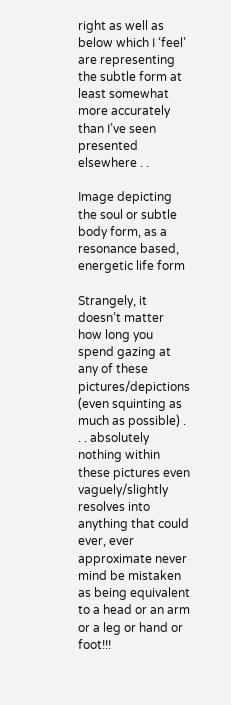right as well as below which I ‘feel’ are representing the subtle form at least somewhat more accurately than I’ve seen presented elsewhere . .

Image depicting the soul or subtle body form, as a resonance based, energetic life form

Strangely, it doesn’t matter how long you spend gazing at any of these pictures/depictions (even squinting as much as possible) . . . absolutely nothing within these pictures even vaguely/slightly resolves into anything that could ever, ever approximate never mind be mistaken as being equivalent to a head or an arm or a leg or hand or foot!!!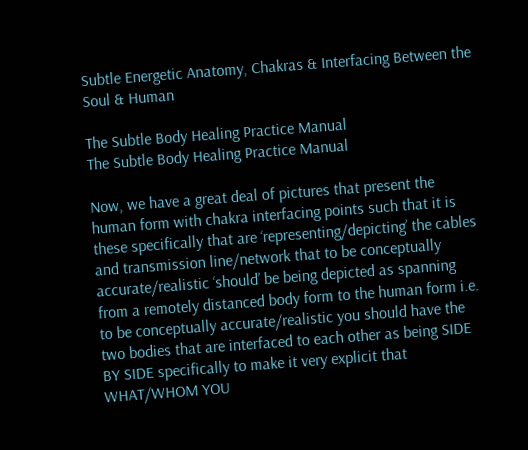Subtle Energetic Anatomy, Chakras & Interfacing Between the Soul & Human

The Subtle Body Healing Practice Manual
The Subtle Body Healing Practice Manual

Now, we have a great deal of pictures that present the human form with chakra interfacing points such that it is these specifically that are ‘representing/depicting’ the cables and transmission line/network that to be conceptually accurate/realistic ‘should’ be being depicted as spanning from a remotely distanced body form to the human form i.e. to be conceptually accurate/realistic you should have the two bodies that are interfaced to each other as being SIDE BY SIDE specifically to make it very explicit that WHAT/WHOM YOU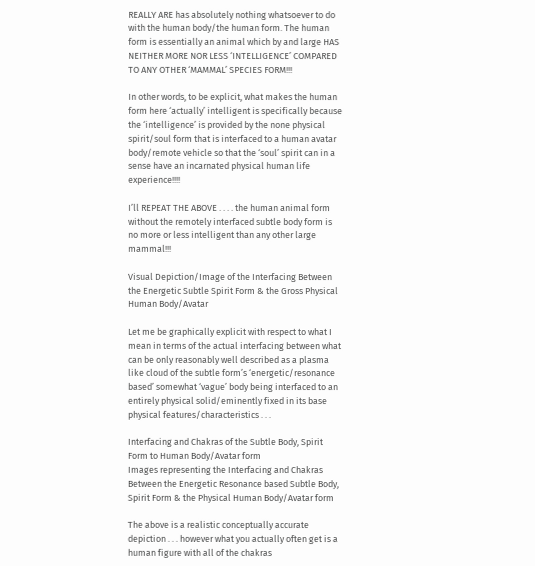REALLY ARE has absolutely nothing whatsoever to do with the human body/the human form. The human form is essentially an animal which by and large HAS NEITHER MORE NOR LESS ‘INTELLIGENCE’ COMPARED TO ANY OTHER ‘MAMMAL’ SPECIES FORM!!!

In other words, to be explicit, what makes the human form here ‘actually’ intelligent is specifically because the ‘intelligence’ is provided by the none physical spirit/soul form that is interfaced to a human avatar body/remote vehicle so that the ‘soul’ spirit can in a sense have an incarnated physical human life experience!!!!

I’ll REPEAT THE ABOVE . . . . the human animal form without the remotely interfaced subtle body form is no more or less intelligent than any other large mammal!!!

Visual Depiction/Image of the Interfacing Between the Energetic Subtle Spirit Form & the Gross Physical Human Body/Avatar

Let me be graphically explicit with respect to what I mean in terms of the actual interfacing between what can be only reasonably well described as a plasma like cloud of the subtle form’s ‘energetic/resonance based’ somewhat ‘vague’ body being interfaced to an entirely physical solid/eminently fixed in its base physical features/characteristics . . .

Interfacing and Chakras of the Subtle Body, Spirit Form to Human Body/Avatar form
Images representing the Interfacing and Chakras Between the Energetic Resonance based Subtle Body, Spirit Form & the Physical Human Body/Avatar form

The above is a realistic conceptually accurate depiction . . . however what you actually often get is a human figure with all of the chakras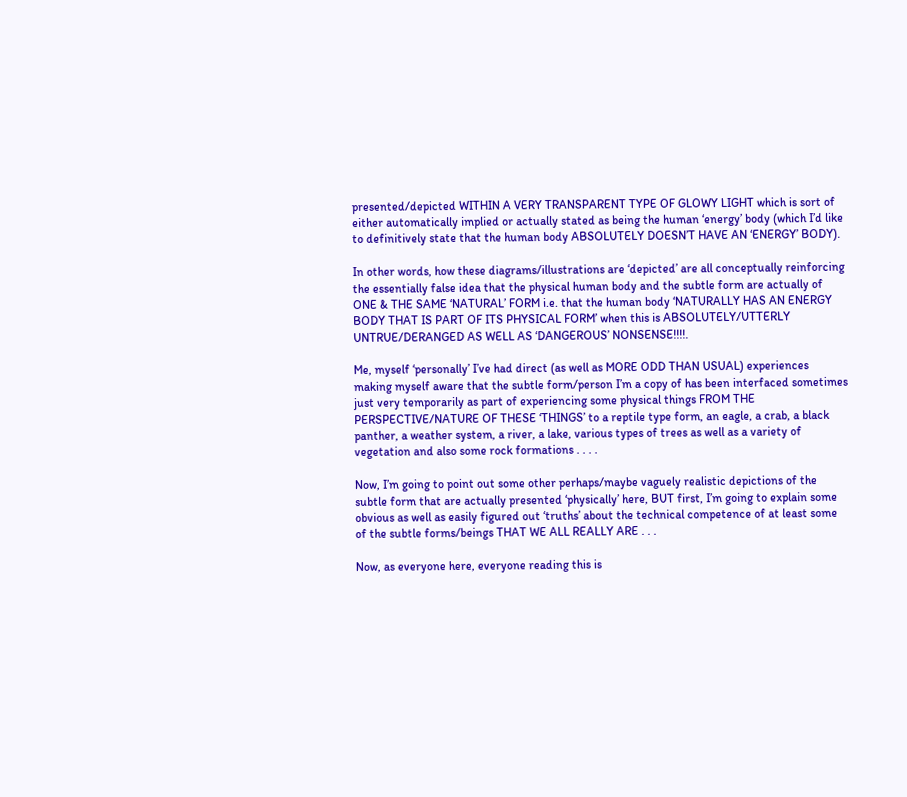presented/depicted WITHIN A VERY TRANSPARENT TYPE OF GLOWY LIGHT which is sort of either automatically implied or actually stated as being the human ‘energy’ body (which I’d like to definitively state that the human body ABSOLUTELY DOESN’T HAVE AN ‘ENERGY’ BODY).

In other words, how these diagrams/illustrations are ‘depicted’ are all conceptually reinforcing the essentially false idea that the physical human body and the subtle form are actually of ONE & THE SAME ‘NATURAL’ FORM i.e. that the human body ‘NATURALLY HAS AN ENERGY BODY THAT IS PART OF ITS PHYSICAL FORM’ when this is ABSOLUTELY/UTTERLY UNTRUE/DERANGED AS WELL AS ‘DANGEROUS’ NONSENSE!!!!.

Me, myself ‘personally’ I’ve had direct (as well as MORE ODD THAN USUAL) experiences making myself aware that the subtle form/person I’m a copy of has been interfaced sometimes just very temporarily as part of experiencing some physical things FROM THE PERSPECTIVE/NATURE OF THESE ‘THINGS’ to a reptile type form, an eagle, a crab, a black panther, a weather system, a river, a lake, various types of trees as well as a variety of vegetation and also some rock formations . . . .

Now, I’m going to point out some other perhaps/maybe vaguely realistic depictions of the subtle form that are actually presented ‘physically’ here, BUT first, I’m going to explain some obvious as well as easily figured out ‘truths’ about the technical competence of at least some of the subtle forms/beings THAT WE ALL REALLY ARE . . .

Now, as everyone here, everyone reading this is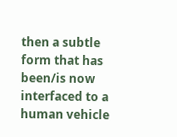then a subtle form that has been/is now interfaced to a human vehicle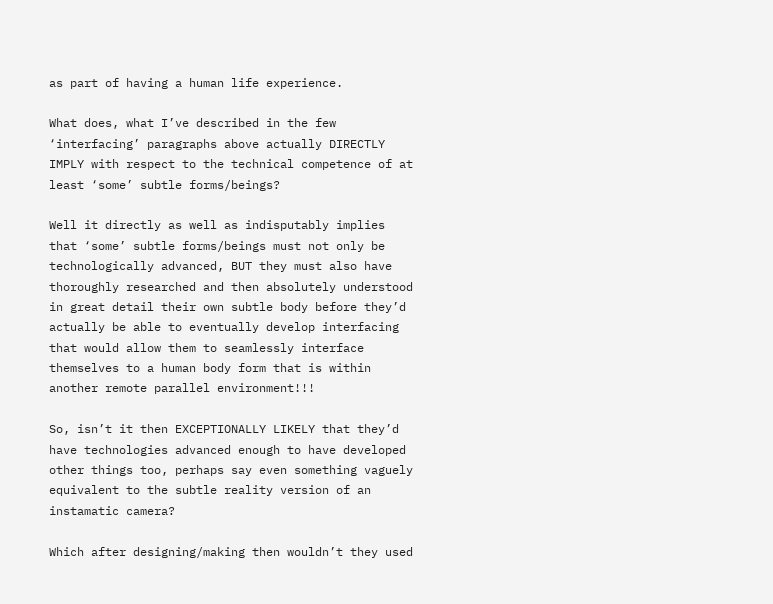as part of having a human life experience.

What does, what I’ve described in the few ‘interfacing’ paragraphs above actually DIRECTLY IMPLY with respect to the technical competence of at least ‘some’ subtle forms/beings?

Well it directly as well as indisputably implies that ‘some’ subtle forms/beings must not only be technologically advanced, BUT they must also have thoroughly researched and then absolutely understood in great detail their own subtle body before they’d actually be able to eventually develop interfacing that would allow them to seamlessly interface themselves to a human body form that is within another remote parallel environment!!!

So, isn’t it then EXCEPTIONALLY LIKELY that they’d have technologies advanced enough to have developed other things too, perhaps say even something vaguely equivalent to the subtle reality version of an instamatic camera?

Which after designing/making then wouldn’t they used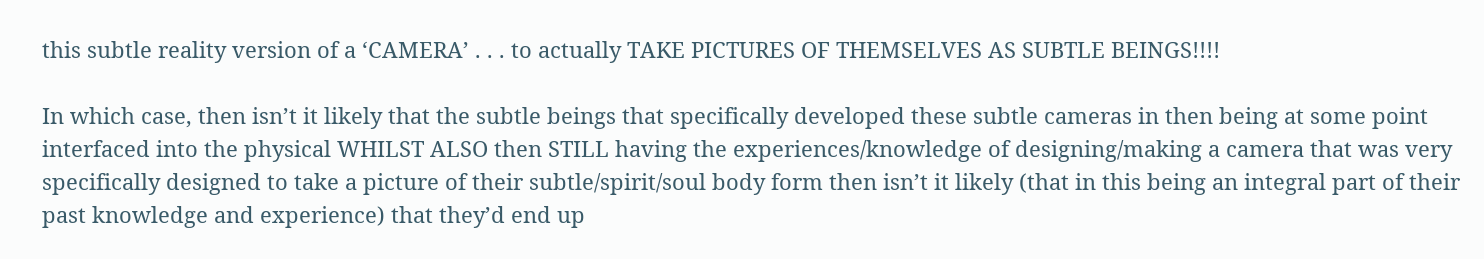this subtle reality version of a ‘CAMERA’ . . . to actually TAKE PICTURES OF THEMSELVES AS SUBTLE BEINGS!!!!

In which case, then isn’t it likely that the subtle beings that specifically developed these subtle cameras in then being at some point interfaced into the physical WHILST ALSO then STILL having the experiences/knowledge of designing/making a camera that was very specifically designed to take a picture of their subtle/spirit/soul body form then isn’t it likely (that in this being an integral part of their past knowledge and experience) that they’d end up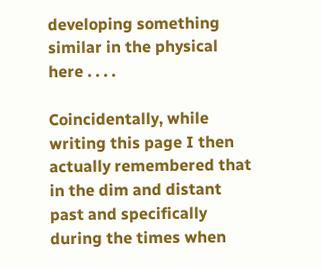developing something similar in the physical here . . . .

Coincidentally, while writing this page I then actually remembered that in the dim and distant past and specifically during the times when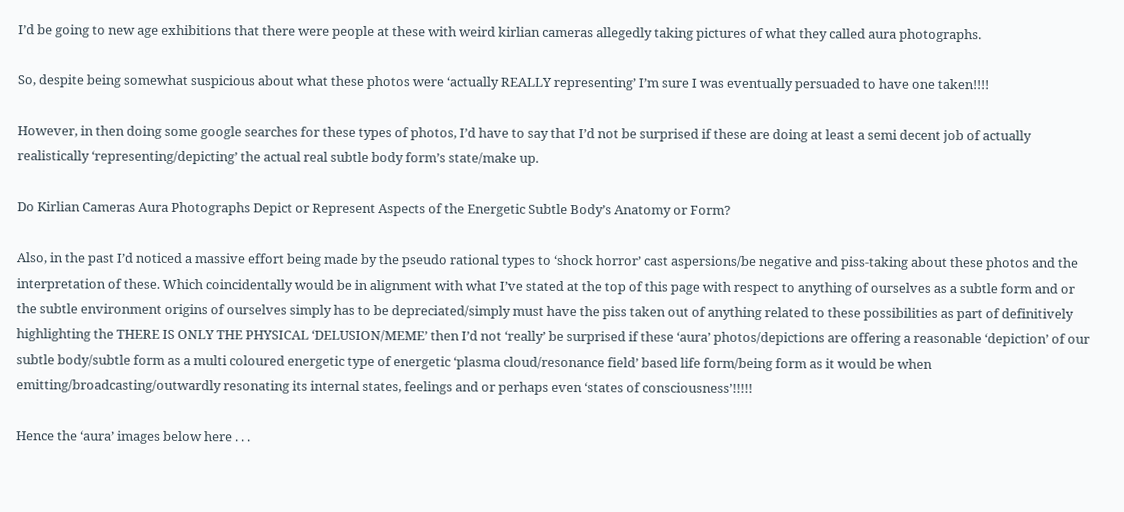I’d be going to new age exhibitions that there were people at these with weird kirlian cameras allegedly taking pictures of what they called aura photographs.

So, despite being somewhat suspicious about what these photos were ‘actually REALLY representing’ I’m sure I was eventually persuaded to have one taken!!!!

However, in then doing some google searches for these types of photos, I’d have to say that I’d not be surprised if these are doing at least a semi decent job of actually realistically ‘representing/depicting’ the actual real subtle body form’s state/make up.

Do Kirlian Cameras Aura Photographs Depict or Represent Aspects of the Energetic Subtle Body’s Anatomy or Form?

Also, in the past I’d noticed a massive effort being made by the pseudo rational types to ‘shock horror’ cast aspersions/be negative and piss-taking about these photos and the interpretation of these. Which coincidentally would be in alignment with what I’ve stated at the top of this page with respect to anything of ourselves as a subtle form and or the subtle environment origins of ourselves simply has to be depreciated/simply must have the piss taken out of anything related to these possibilities as part of definitively highlighting the THERE IS ONLY THE PHYSICAL ‘DELUSION/MEME’ then I’d not ‘really’ be surprised if these ‘aura’ photos/depictions are offering a reasonable ‘depiction’ of our subtle body/subtle form as a multi coloured energetic type of energetic ‘plasma cloud/resonance field’ based life form/being form as it would be when emitting/broadcasting/outwardly resonating its internal states, feelings and or perhaps even ‘states of consciousness’!!!!!

Hence the ‘aura’ images below here . . .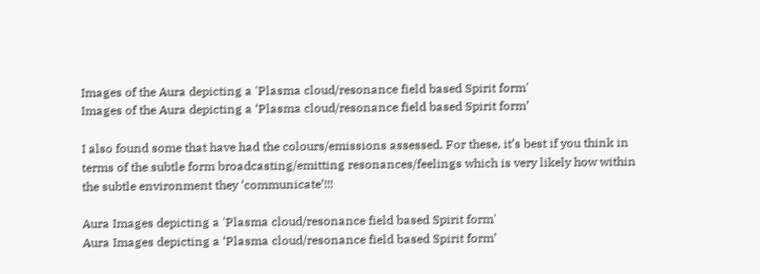Images of the Aura depicting a 'Plasma cloud/resonance field based Spirit form'
Images of the Aura depicting a ‘Plasma cloud/resonance field based Spirit form’

I also found some that have had the colours/emissions assessed. For these, it’s best if you think in terms of the subtle form broadcasting/emitting resonances/feelings which is very likely how within the subtle environment they ‘communicate’!!!

Aura Images depicting a 'Plasma cloud/resonance field based Spirit form'
Aura Images depicting a ‘Plasma cloud/resonance field based Spirit form’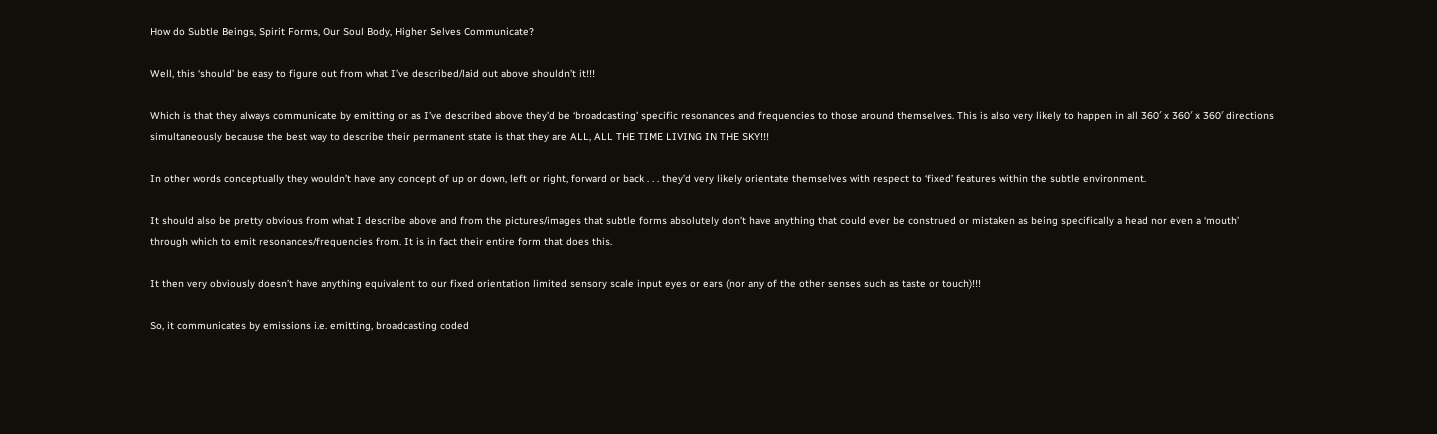How do Subtle Beings, Spirit Forms, Our Soul Body, Higher Selves Communicate?

Well, this ‘should’ be easy to figure out from what I’ve described/laid out above shouldn’t it!!!

Which is that they always communicate by emitting or as I’ve described above they’d be ‘broadcasting’ specific resonances and frequencies to those around themselves. This is also very likely to happen in all 360′ x 360′ x 360′ directions simultaneously because the best way to describe their permanent state is that they are ALL, ALL THE TIME LIVING IN THE SKY!!!

In other words conceptually they wouldn’t have any concept of up or down, left or right, forward or back . . . they’d very likely orientate themselves with respect to ‘fixed’ features within the subtle environment.

It should also be pretty obvious from what I describe above and from the pictures/images that subtle forms absolutely don’t have anything that could ever be construed or mistaken as being specifically a head nor even a ‘mouth’ through which to emit resonances/frequencies from. It is in fact their entire form that does this.

It then very obviously doesn’t have anything equivalent to our fixed orientation limited sensory scale input eyes or ears (nor any of the other senses such as taste or touch)!!!

So, it communicates by emissions i.e. emitting, broadcasting coded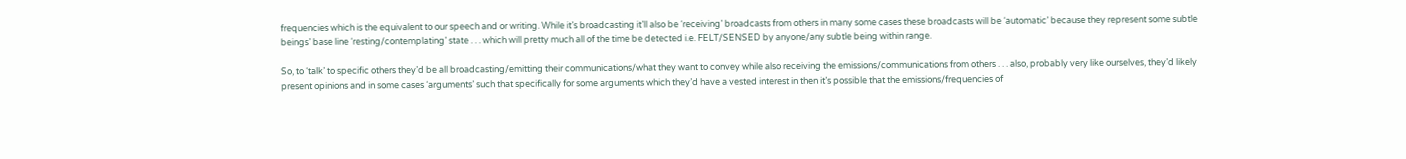frequencies which is the equivalent to our speech and or writing. While it’s broadcasting it’ll also be ‘receiving’ broadcasts from others in many some cases these broadcasts will be ‘automatic’ because they represent some subtle beings’ base line ‘resting/contemplating’ state . . . which will pretty much all of the time be detected i.e. FELT/SENSED by anyone/any subtle being within range.

So, to ‘talk’ to specific others they’d be all broadcasting/emitting their communications/what they want to convey while also receiving the emissions/communications from others . . . also, probably very like ourselves, they’d likely present opinions and in some cases ‘arguments’ such that specifically for some arguments which they’d have a vested interest in then it’s possible that the emissions/frequencies of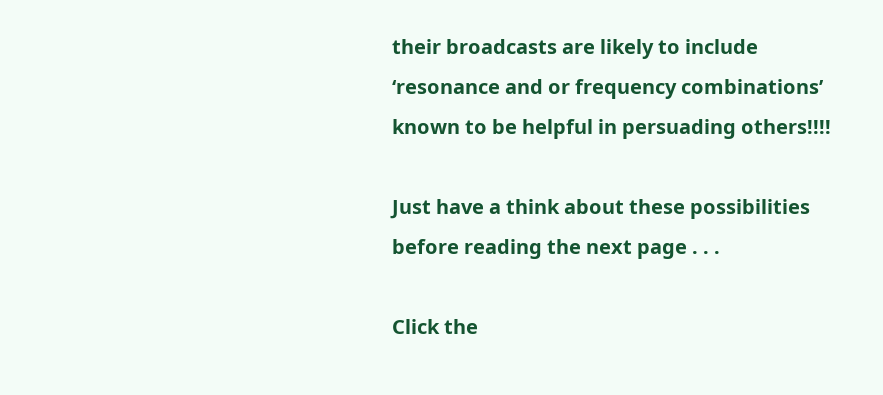their broadcasts are likely to include ‘resonance and or frequency combinations’ known to be helpful in persuading others!!!!

Just have a think about these possibilities before reading the next page . . .

Click the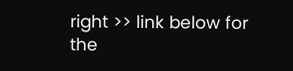right >> link below for the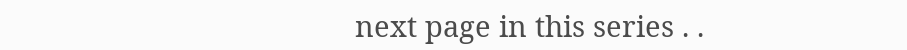next page in this series . .